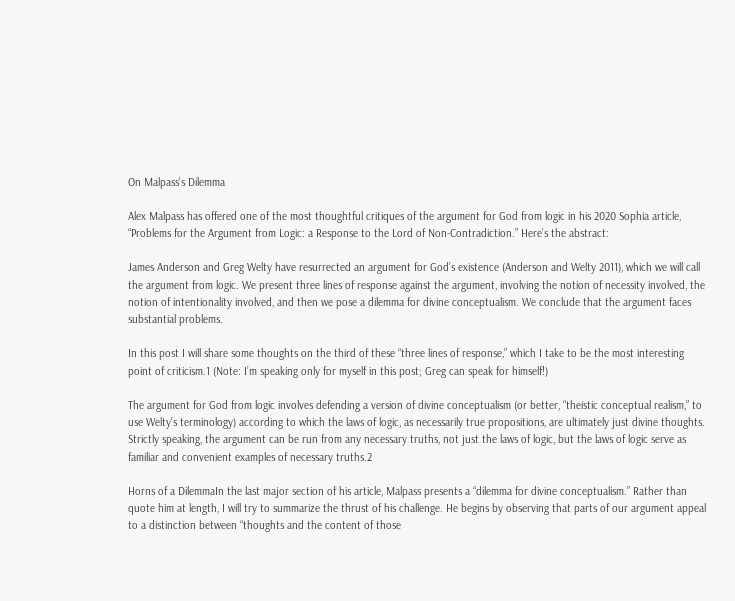On Malpass’s Dilemma

Alex Malpass has offered one of the most thoughtful critiques of the argument for God from logic in his 2020 Sophia article, “Problems for the Argument from Logic: a Response to the Lord of Non-Contradiction.” Here’s the abstract:

James Anderson and Greg Welty have resurrected an argument for God’s existence (Anderson and Welty 2011), which we will call the argument from logic. We present three lines of response against the argument, involving the notion of necessity involved, the notion of intentionality involved, and then we pose a dilemma for divine conceptualism. We conclude that the argument faces substantial problems.

In this post I will share some thoughts on the third of these “three lines of response,” which I take to be the most interesting point of criticism.1 (Note: I’m speaking only for myself in this post; Greg can speak for himself!)

The argument for God from logic involves defending a version of divine conceptualism (or better, “theistic conceptual realism,” to use Welty’s terminology) according to which the laws of logic, as necessarily true propositions, are ultimately just divine thoughts. Strictly speaking, the argument can be run from any necessary truths, not just the laws of logic, but the laws of logic serve as familiar and convenient examples of necessary truths.2

Horns of a DilemmaIn the last major section of his article, Malpass presents a “dilemma for divine conceptualism.” Rather than quote him at length, I will try to summarize the thrust of his challenge. He begins by observing that parts of our argument appeal to a distinction between “thoughts and the content of those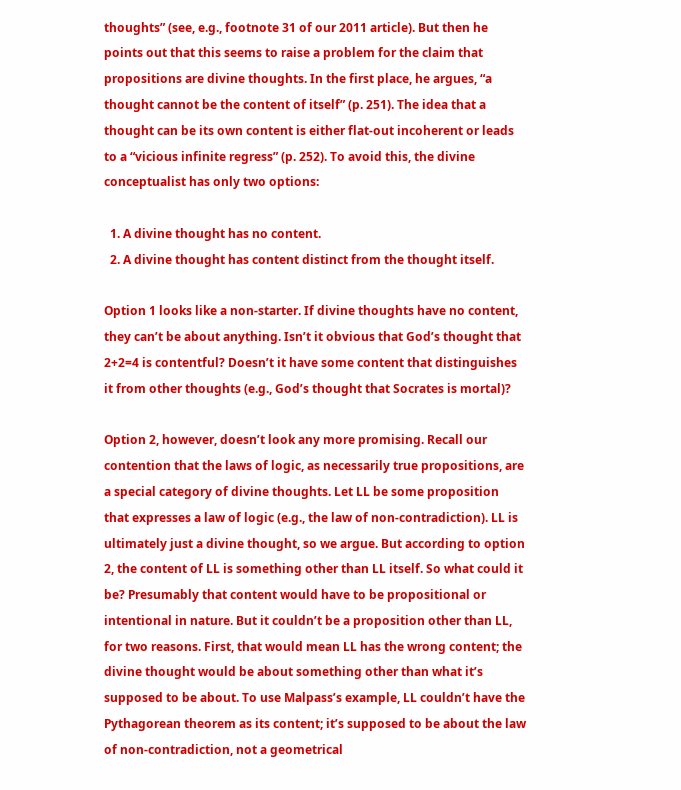thoughts” (see, e.g., footnote 31 of our 2011 article). But then he points out that this seems to raise a problem for the claim that propositions are divine thoughts. In the first place, he argues, “a thought cannot be the content of itself” (p. 251). The idea that a thought can be its own content is either flat-out incoherent or leads to a “vicious infinite regress” (p. 252). To avoid this, the divine conceptualist has only two options:

  1. A divine thought has no content.
  2. A divine thought has content distinct from the thought itself.

Option 1 looks like a non-starter. If divine thoughts have no content, they can’t be about anything. Isn’t it obvious that God’s thought that 2+2=4 is contentful? Doesn’t it have some content that distinguishes it from other thoughts (e.g., God’s thought that Socrates is mortal)?

Option 2, however, doesn’t look any more promising. Recall our contention that the laws of logic, as necessarily true propositions, are a special category of divine thoughts. Let LL be some proposition that expresses a law of logic (e.g., the law of non-contradiction). LL is ultimately just a divine thought, so we argue. But according to option 2, the content of LL is something other than LL itself. So what could it be? Presumably that content would have to be propositional or intentional in nature. But it couldn’t be a proposition other than LL, for two reasons. First, that would mean LL has the wrong content; the divine thought would be about something other than what it’s supposed to be about. To use Malpass’s example, LL couldn’t have the Pythagorean theorem as its content; it’s supposed to be about the law of non-contradiction, not a geometrical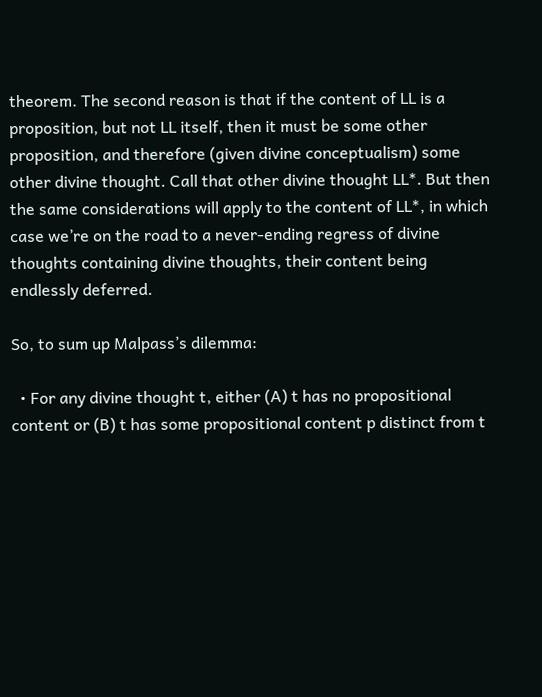theorem. The second reason is that if the content of LL is a proposition, but not LL itself, then it must be some other proposition, and therefore (given divine conceptualism) some other divine thought. Call that other divine thought LL*. But then the same considerations will apply to the content of LL*, in which case we’re on the road to a never-ending regress of divine thoughts containing divine thoughts, their content being endlessly deferred.

So, to sum up Malpass’s dilemma:

  • For any divine thought t, either (A) t has no propositional content or (B) t has some propositional content p distinct from t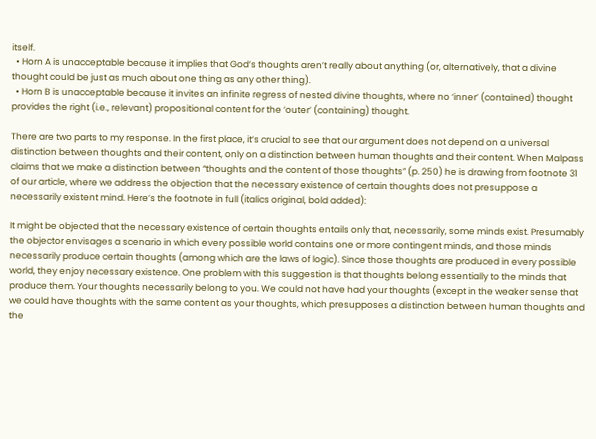itself.
  • Horn A is unacceptable because it implies that God’s thoughts aren’t really about anything (or, alternatively, that a divine thought could be just as much about one thing as any other thing).
  • Horn B is unacceptable because it invites an infinite regress of nested divine thoughts, where no ‘inner’ (contained) thought provides the right (i.e., relevant) propositional content for the ‘outer’ (containing) thought.

There are two parts to my response. In the first place, it’s crucial to see that our argument does not depend on a universal distinction between thoughts and their content, only on a distinction between human thoughts and their content. When Malpass claims that we make a distinction between “thoughts and the content of those thoughts” (p. 250) he is drawing from footnote 31 of our article, where we address the objection that the necessary existence of certain thoughts does not presuppose a necessarily existent mind. Here’s the footnote in full (italics original, bold added):

It might be objected that the necessary existence of certain thoughts entails only that, necessarily, some minds exist. Presumably the objector envisages a scenario in which every possible world contains one or more contingent minds, and those minds necessarily produce certain thoughts (among which are the laws of logic). Since those thoughts are produced in every possible world, they enjoy necessary existence. One problem with this suggestion is that thoughts belong essentially to the minds that produce them. Your thoughts necessarily belong to you. We could not have had your thoughts (except in the weaker sense that we could have thoughts with the same content as your thoughts, which presupposes a distinction between human thoughts and the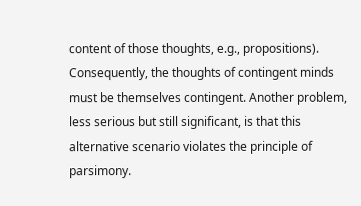content of those thoughts, e.g., propositions). Consequently, the thoughts of contingent minds must be themselves contingent. Another problem, less serious but still significant, is that this alternative scenario violates the principle of parsimony.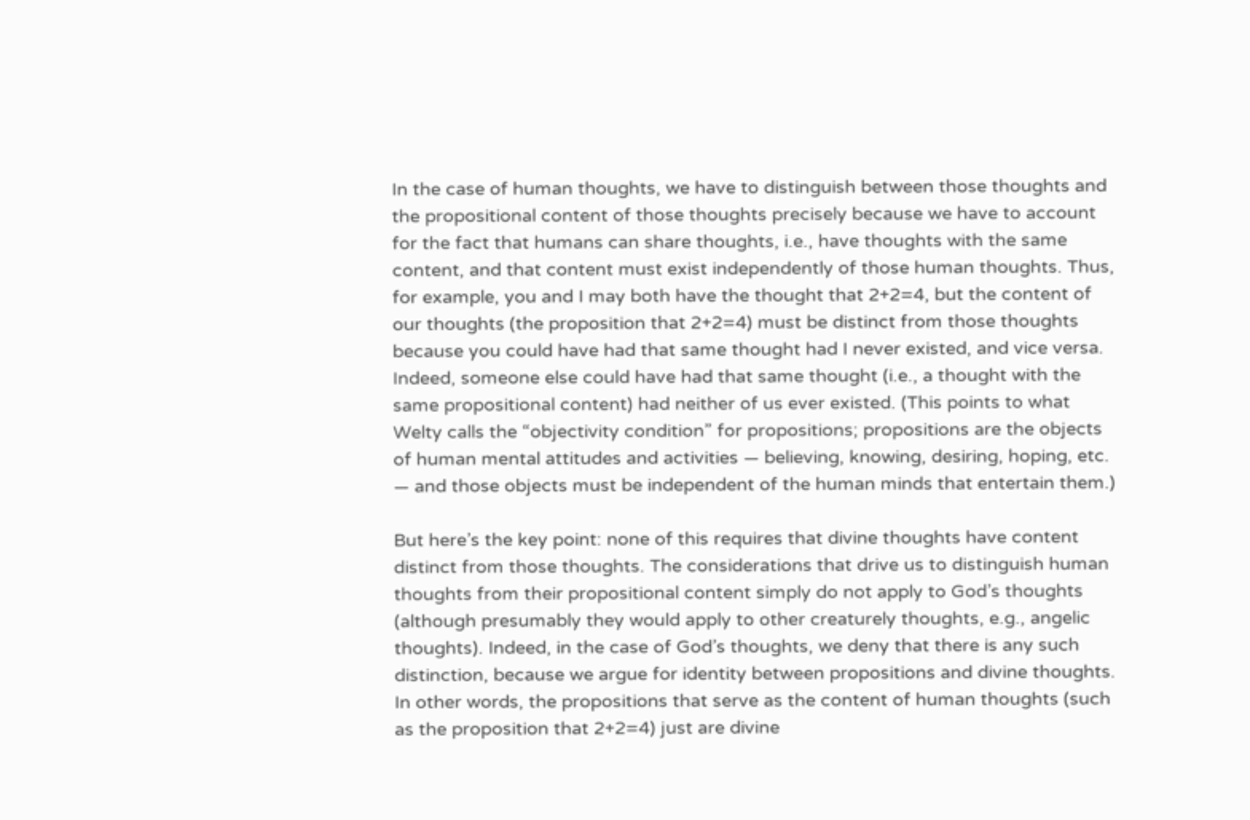In the case of human thoughts, we have to distinguish between those thoughts and the propositional content of those thoughts precisely because we have to account for the fact that humans can share thoughts, i.e., have thoughts with the same content, and that content must exist independently of those human thoughts. Thus, for example, you and I may both have the thought that 2+2=4, but the content of our thoughts (the proposition that 2+2=4) must be distinct from those thoughts because you could have had that same thought had I never existed, and vice versa. Indeed, someone else could have had that same thought (i.e., a thought with the same propositional content) had neither of us ever existed. (This points to what Welty calls the “objectivity condition” for propositions; propositions are the objects of human mental attitudes and activities — believing, knowing, desiring, hoping, etc. — and those objects must be independent of the human minds that entertain them.)

But here’s the key point: none of this requires that divine thoughts have content distinct from those thoughts. The considerations that drive us to distinguish human thoughts from their propositional content simply do not apply to God’s thoughts (although presumably they would apply to other creaturely thoughts, e.g., angelic thoughts). Indeed, in the case of God’s thoughts, we deny that there is any such distinction, because we argue for identity between propositions and divine thoughts. In other words, the propositions that serve as the content of human thoughts (such as the proposition that 2+2=4) just are divine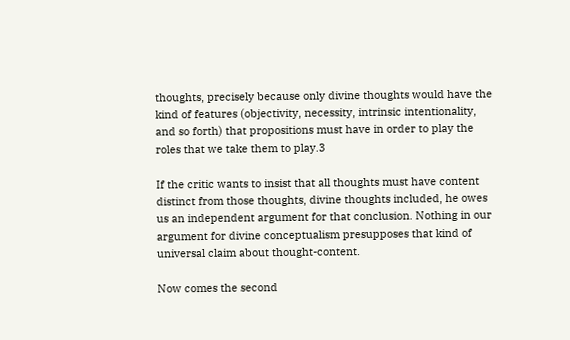thoughts, precisely because only divine thoughts would have the kind of features (objectivity, necessity, intrinsic intentionality, and so forth) that propositions must have in order to play the roles that we take them to play.3

If the critic wants to insist that all thoughts must have content distinct from those thoughts, divine thoughts included, he owes us an independent argument for that conclusion. Nothing in our argument for divine conceptualism presupposes that kind of universal claim about thought-content.

Now comes the second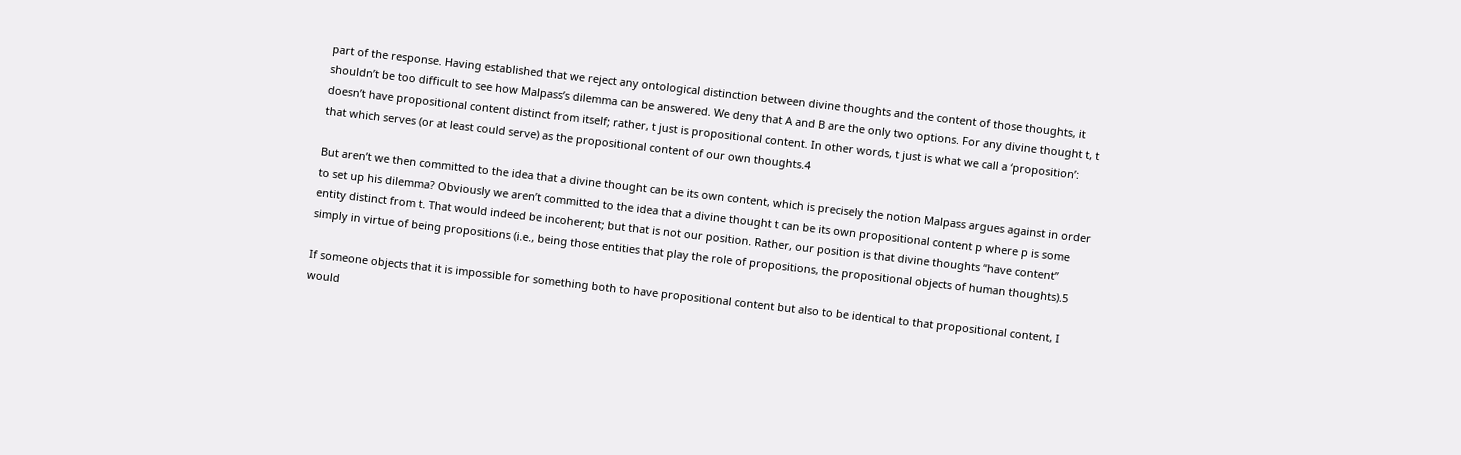part of the response. Having established that we reject any ontological distinction between divine thoughts and the content of those thoughts, it shouldn’t be too difficult to see how Malpass’s dilemma can be answered. We deny that A and B are the only two options. For any divine thought t, t doesn’t have propositional content distinct from itself; rather, t just is propositional content. In other words, t just is what we call a ‘proposition’: that which serves (or at least could serve) as the propositional content of our own thoughts.4

But aren’t we then committed to the idea that a divine thought can be its own content, which is precisely the notion Malpass argues against in order to set up his dilemma? Obviously we aren’t committed to the idea that a divine thought t can be its own propositional content p where p is some entity distinct from t. That would indeed be incoherent; but that is not our position. Rather, our position is that divine thoughts “have content” simply in virtue of being propositions (i.e., being those entities that play the role of propositions, the propositional objects of human thoughts).5

If someone objects that it is impossible for something both to have propositional content but also to be identical to that propositional content, I would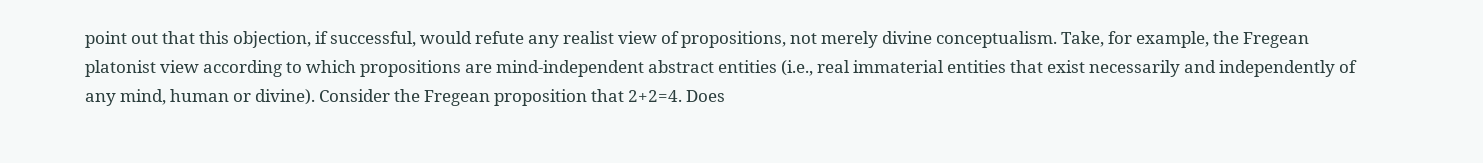point out that this objection, if successful, would refute any realist view of propositions, not merely divine conceptualism. Take, for example, the Fregean platonist view according to which propositions are mind-independent abstract entities (i.e., real immaterial entities that exist necessarily and independently of any mind, human or divine). Consider the Fregean proposition that 2+2=4. Does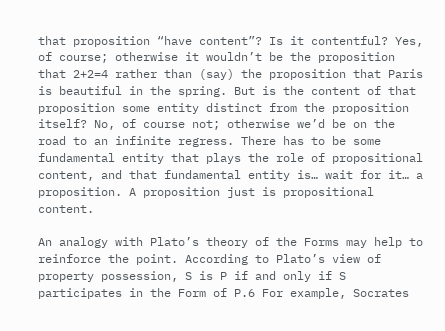that proposition “have content”? Is it contentful? Yes, of course; otherwise it wouldn’t be the proposition that 2+2=4 rather than (say) the proposition that Paris is beautiful in the spring. But is the content of that proposition some entity distinct from the proposition itself? No, of course not; otherwise we’d be on the road to an infinite regress. There has to be some fundamental entity that plays the role of propositional content, and that fundamental entity is… wait for it… a proposition. A proposition just is propositional content.

An analogy with Plato’s theory of the Forms may help to reinforce the point. According to Plato’s view of property possession, S is P if and only if S participates in the Form of P.6 For example, Socrates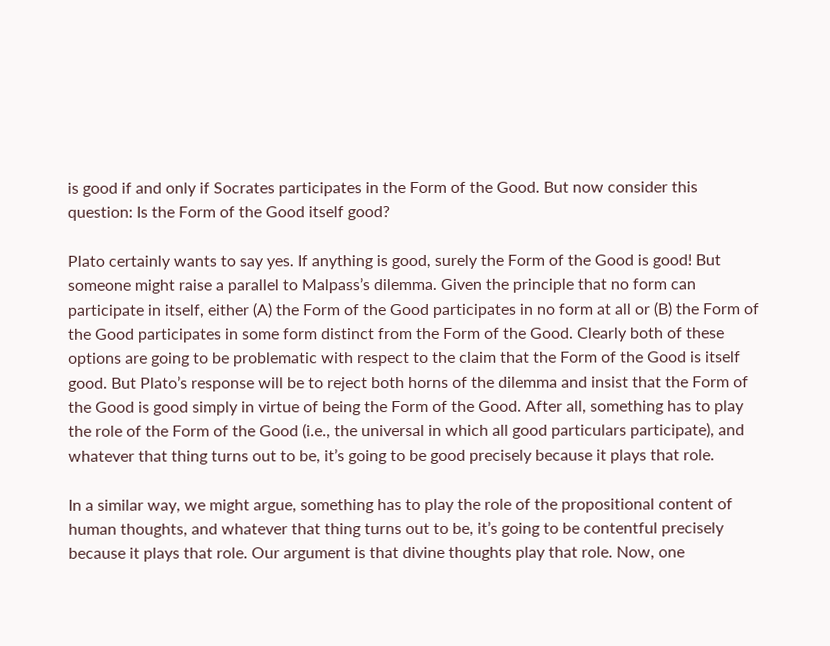is good if and only if Socrates participates in the Form of the Good. But now consider this question: Is the Form of the Good itself good?

Plato certainly wants to say yes. If anything is good, surely the Form of the Good is good! But someone might raise a parallel to Malpass’s dilemma. Given the principle that no form can participate in itself, either (A) the Form of the Good participates in no form at all or (B) the Form of the Good participates in some form distinct from the Form of the Good. Clearly both of these options are going to be problematic with respect to the claim that the Form of the Good is itself good. But Plato’s response will be to reject both horns of the dilemma and insist that the Form of the Good is good simply in virtue of being the Form of the Good. After all, something has to play the role of the Form of the Good (i.e., the universal in which all good particulars participate), and whatever that thing turns out to be, it’s going to be good precisely because it plays that role.

In a similar way, we might argue, something has to play the role of the propositional content of human thoughts, and whatever that thing turns out to be, it’s going to be contentful precisely because it plays that role. Our argument is that divine thoughts play that role. Now, one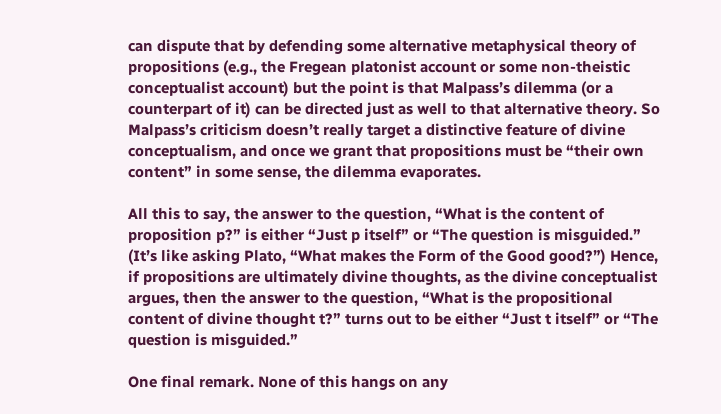can dispute that by defending some alternative metaphysical theory of propositions (e.g., the Fregean platonist account or some non-theistic conceptualist account) but the point is that Malpass’s dilemma (or a counterpart of it) can be directed just as well to that alternative theory. So Malpass’s criticism doesn’t really target a distinctive feature of divine conceptualism, and once we grant that propositions must be “their own content” in some sense, the dilemma evaporates.

All this to say, the answer to the question, “What is the content of proposition p?” is either “Just p itself” or “The question is misguided.” (It’s like asking Plato, “What makes the Form of the Good good?”) Hence, if propositions are ultimately divine thoughts, as the divine conceptualist argues, then the answer to the question, “What is the propositional content of divine thought t?” turns out to be either “Just t itself” or “The question is misguided.”

One final remark. None of this hangs on any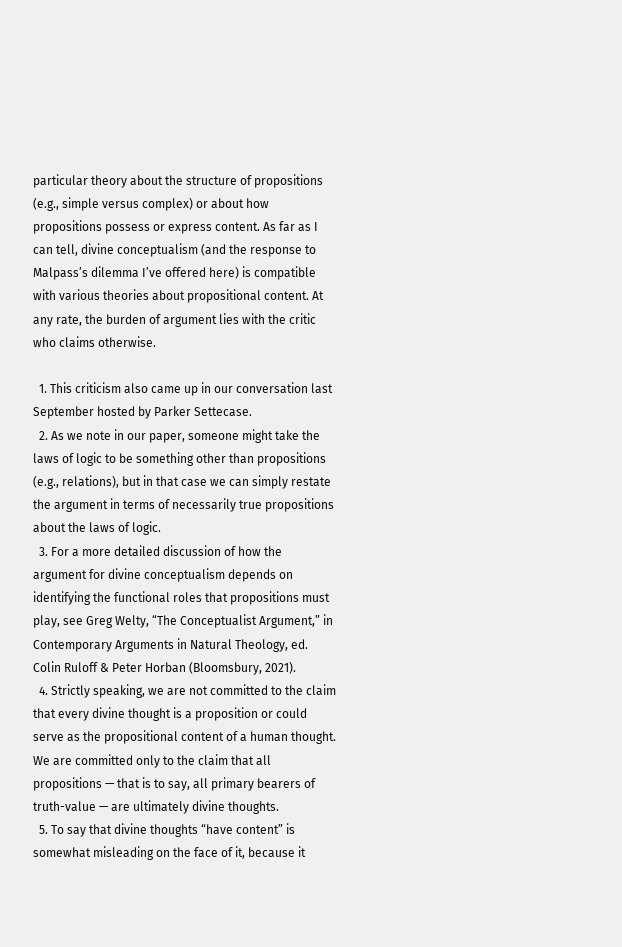particular theory about the structure of propositions (e.g., simple versus complex) or about how propositions possess or express content. As far as I can tell, divine conceptualism (and the response to Malpass’s dilemma I’ve offered here) is compatible with various theories about propositional content. At any rate, the burden of argument lies with the critic who claims otherwise.

  1. This criticism also came up in our conversation last September hosted by Parker Settecase.
  2. As we note in our paper, someone might take the laws of logic to be something other than propositions (e.g., relations), but in that case we can simply restate the argument in terms of necessarily true propositions about the laws of logic.
  3. For a more detailed discussion of how the argument for divine conceptualism depends on identifying the functional roles that propositions must play, see Greg Welty, “The Conceptualist Argument,” in Contemporary Arguments in Natural Theology, ed. Colin Ruloff & Peter Horban (Bloomsbury, 2021).
  4. Strictly speaking, we are not committed to the claim that every divine thought is a proposition or could serve as the propositional content of a human thought. We are committed only to the claim that all propositions — that is to say, all primary bearers of truth-value — are ultimately divine thoughts.
  5. To say that divine thoughts “have content” is somewhat misleading on the face of it, because it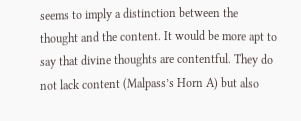seems to imply a distinction between the thought and the content. It would be more apt to say that divine thoughts are contentful. They do not lack content (Malpass’s Horn A) but also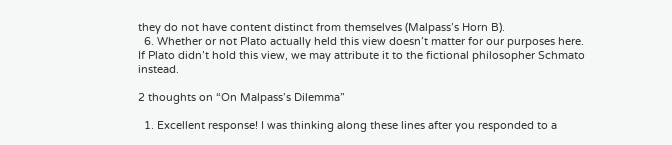they do not have content distinct from themselves (Malpass’s Horn B).
  6. Whether or not Plato actually held this view doesn’t matter for our purposes here. If Plato didn’t hold this view, we may attribute it to the fictional philosopher Schmato instead.

2 thoughts on “On Malpass’s Dilemma”

  1. Excellent response! I was thinking along these lines after you responded to a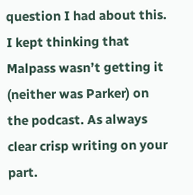question I had about this. I kept thinking that Malpass wasn’t getting it (neither was Parker) on the podcast. As always clear crisp writing on your part.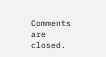Comments are closed.